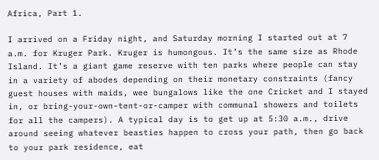Africa, Part 1.

I arrived on a Friday night, and Saturday morning I started out at 7 a.m. for Kruger Park. Kruger is humongous. It’s the same size as Rhode Island. It’s a giant game reserve with ten parks where people can stay in a variety of abodes depending on their monetary constraints (fancy guest houses with maids, wee bungalows like the one Cricket and I stayed in, or bring-your-own-tent-or-camper with communal showers and toilets for all the campers). A typical day is to get up at 5:30 a.m., drive around seeing whatever beasties happen to cross your path, then go back to your park residence, eat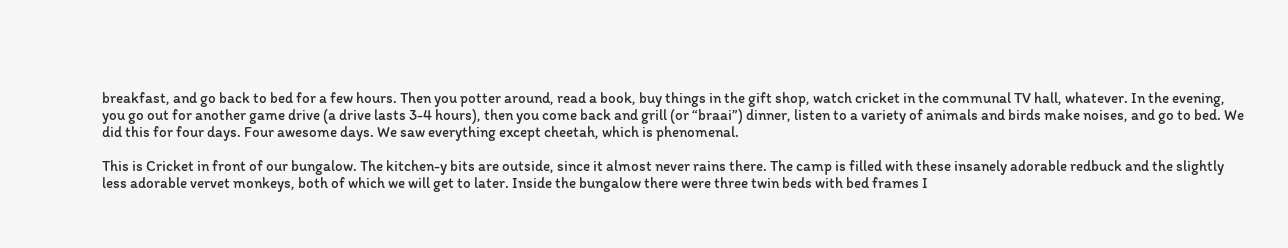breakfast, and go back to bed for a few hours. Then you potter around, read a book, buy things in the gift shop, watch cricket in the communal TV hall, whatever. In the evening, you go out for another game drive (a drive lasts 3-4 hours), then you come back and grill (or “braai”) dinner, listen to a variety of animals and birds make noises, and go to bed. We did this for four days. Four awesome days. We saw everything except cheetah, which is phenomenal.

This is Cricket in front of our bungalow. The kitchen-y bits are outside, since it almost never rains there. The camp is filled with these insanely adorable redbuck and the slightly less adorable vervet monkeys, both of which we will get to later. Inside the bungalow there were three twin beds with bed frames I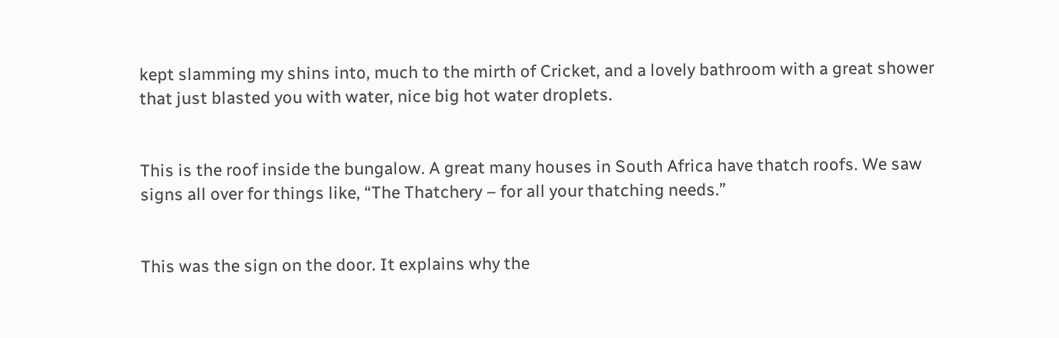kept slamming my shins into, much to the mirth of Cricket, and a lovely bathroom with a great shower that just blasted you with water, nice big hot water droplets.


This is the roof inside the bungalow. A great many houses in South Africa have thatch roofs. We saw signs all over for things like, “The Thatchery – for all your thatching needs.”


This was the sign on the door. It explains why the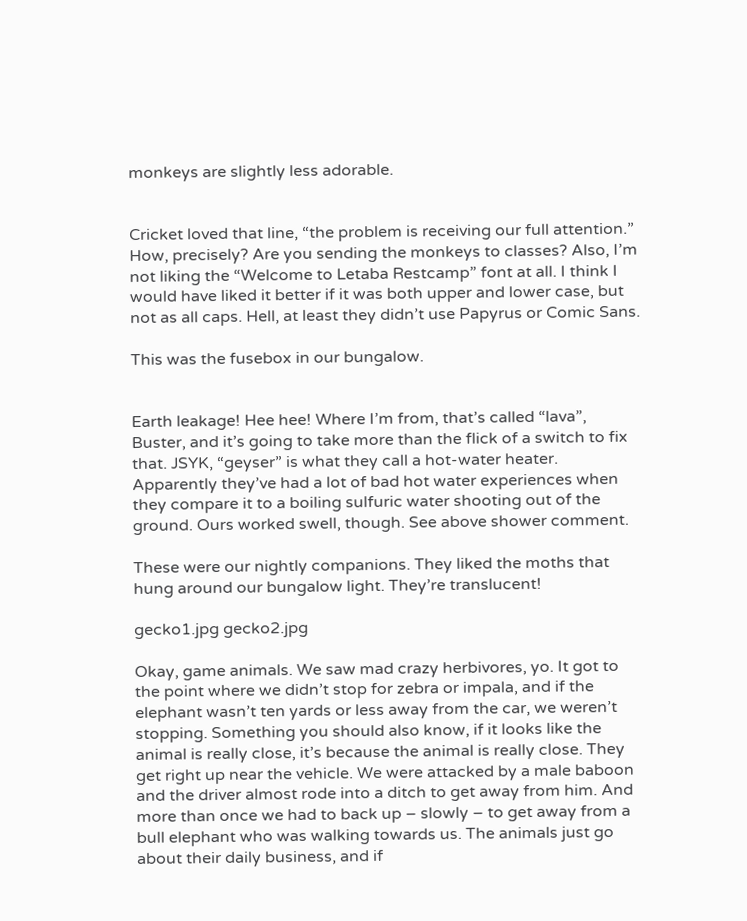monkeys are slightly less adorable.


Cricket loved that line, “the problem is receiving our full attention.” How, precisely? Are you sending the monkeys to classes? Also, I’m not liking the “Welcome to Letaba Restcamp” font at all. I think I would have liked it better if it was both upper and lower case, but not as all caps. Hell, at least they didn’t use Papyrus or Comic Sans.

This was the fusebox in our bungalow.


Earth leakage! Hee hee! Where I’m from, that’s called “lava”, Buster, and it’s going to take more than the flick of a switch to fix that. JSYK, “geyser” is what they call a hot-water heater. Apparently they’ve had a lot of bad hot water experiences when they compare it to a boiling sulfuric water shooting out of the ground. Ours worked swell, though. See above shower comment.

These were our nightly companions. They liked the moths that hung around our bungalow light. They’re translucent!

gecko1.jpg gecko2.jpg

Okay, game animals. We saw mad crazy herbivores, yo. It got to the point where we didn’t stop for zebra or impala, and if the elephant wasn’t ten yards or less away from the car, we weren’t stopping. Something you should also know, if it looks like the animal is really close, it’s because the animal is really close. They get right up near the vehicle. We were attacked by a male baboon and the driver almost rode into a ditch to get away from him. And more than once we had to back up – slowly – to get away from a bull elephant who was walking towards us. The animals just go about their daily business, and if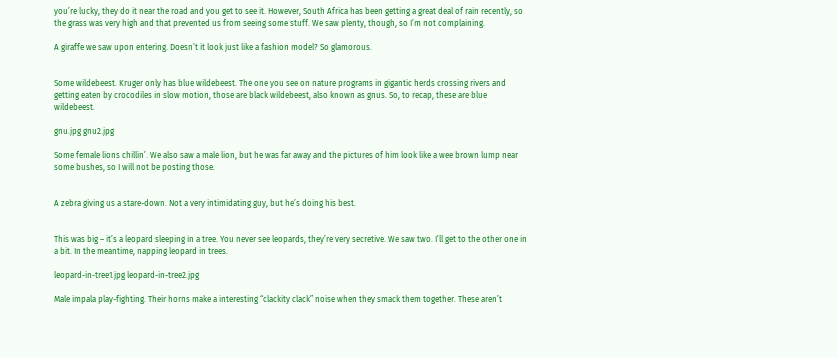you’re lucky, they do it near the road and you get to see it. However, South Africa has been getting a great deal of rain recently, so the grass was very high and that prevented us from seeing some stuff. We saw plenty, though, so I’m not complaining.

A giraffe we saw upon entering. Doesn’t it look just like a fashion model? So glamorous.


Some wildebeest. Kruger only has blue wildebeest. The one you see on nature programs in gigantic herds crossing rivers and getting eaten by crocodiles in slow motion, those are black wildebeest, also known as gnus. So, to recap, these are blue wildebeest.

gnu.jpg gnu2.jpg

Some female lions chillin’. We also saw a male lion, but he was far away and the pictures of him look like a wee brown lump near some bushes, so I will not be posting those.


A zebra giving us a stare-down. Not a very intimidating guy, but he’s doing his best.


This was big – it’s a leopard sleeping in a tree. You never see leopards, they’re very secretive. We saw two. I’ll get to the other one in a bit. In the meantime, napping leopard in trees.

leopard-in-tree1.jpg leopard-in-tree2.jpg

Male impala play-fighting. Their horns make a interesting “clackity clack” noise when they smack them together. These aren’t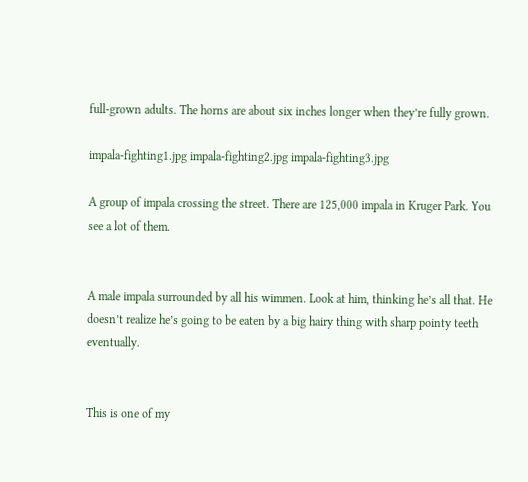full-grown adults. The horns are about six inches longer when they’re fully grown.

impala-fighting1.jpg impala-fighting2.jpg impala-fighting3.jpg

A group of impala crossing the street. There are 125,000 impala in Kruger Park. You see a lot of them.


A male impala surrounded by all his wimmen. Look at him, thinking he’s all that. He doesn’t realize he’s going to be eaten by a big hairy thing with sharp pointy teeth eventually.


This is one of my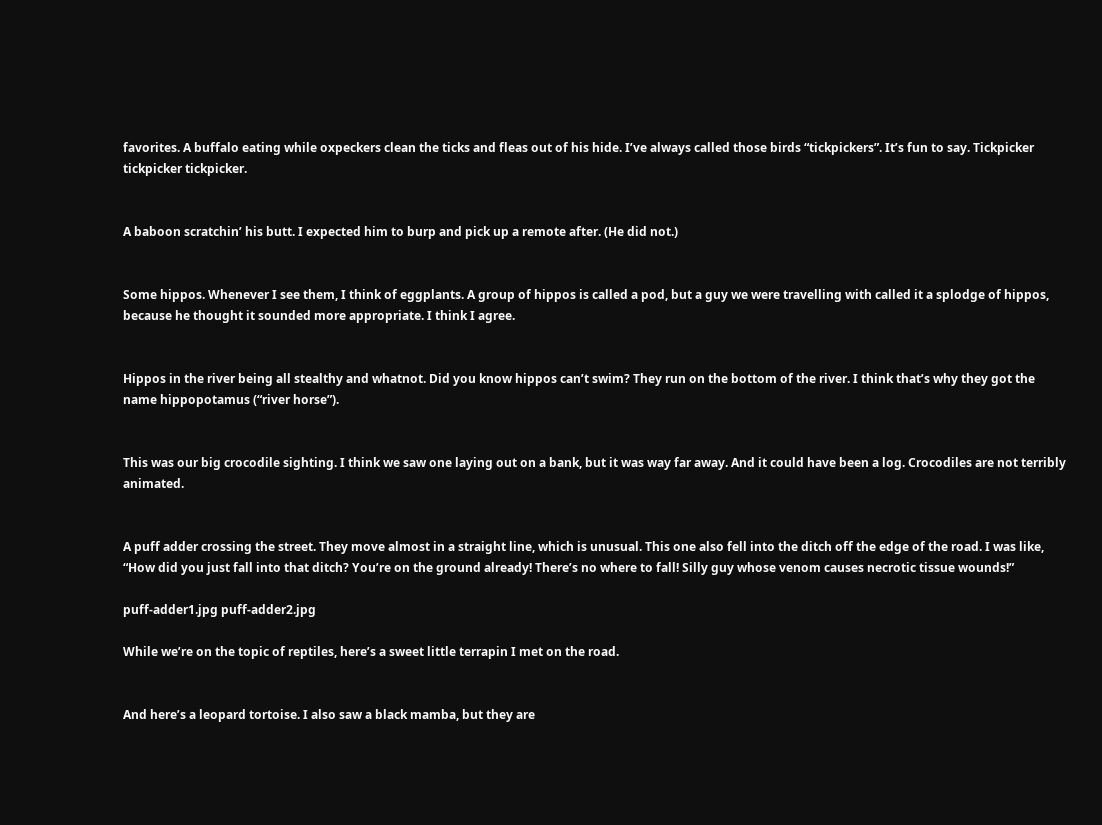favorites. A buffalo eating while oxpeckers clean the ticks and fleas out of his hide. I’ve always called those birds “tickpickers”. It’s fun to say. Tickpicker tickpicker tickpicker.


A baboon scratchin’ his butt. I expected him to burp and pick up a remote after. (He did not.)


Some hippos. Whenever I see them, I think of eggplants. A group of hippos is called a pod, but a guy we were travelling with called it a splodge of hippos, because he thought it sounded more appropriate. I think I agree.


Hippos in the river being all stealthy and whatnot. Did you know hippos can’t swim? They run on the bottom of the river. I think that’s why they got the name hippopotamus (“river horse”).


This was our big crocodile sighting. I think we saw one laying out on a bank, but it was way far away. And it could have been a log. Crocodiles are not terribly animated.


A puff adder crossing the street. They move almost in a straight line, which is unusual. This one also fell into the ditch off the edge of the road. I was like, “How did you just fall into that ditch? You’re on the ground already! There’s no where to fall! Silly guy whose venom causes necrotic tissue wounds!”

puff-adder1.jpg puff-adder2.jpg

While we’re on the topic of reptiles, here’s a sweet little terrapin I met on the road.


And here’s a leopard tortoise. I also saw a black mamba, but they are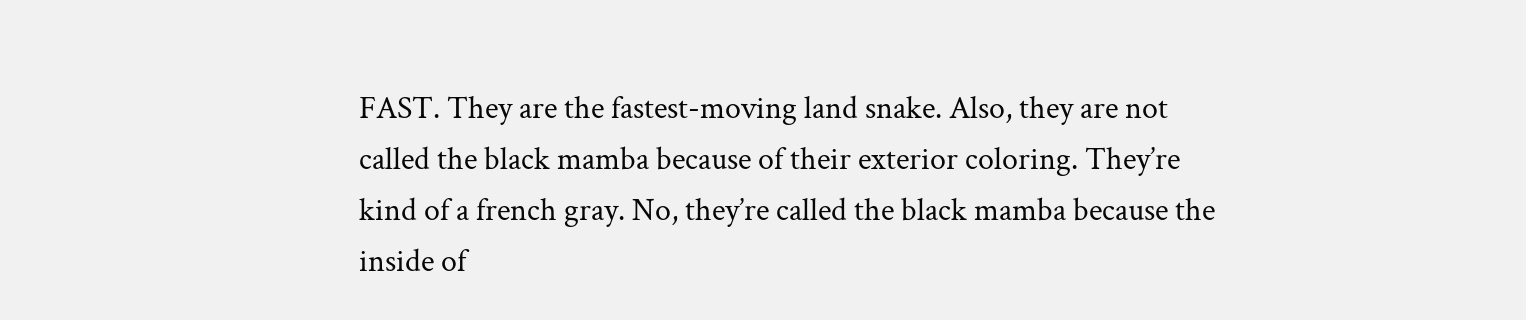FAST. They are the fastest-moving land snake. Also, they are not called the black mamba because of their exterior coloring. They’re kind of a french gray. No, they’re called the black mamba because the inside of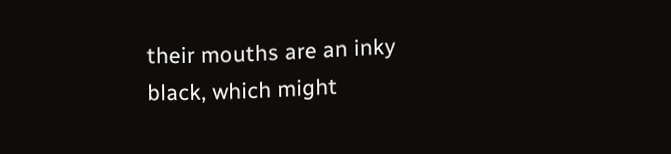their mouths are an inky black, which might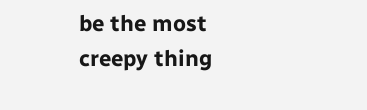be the most creepy thing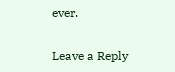ever.


Leave a Reply